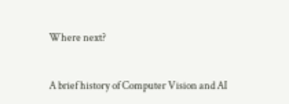Where next?


A brief history of Computer Vision and AI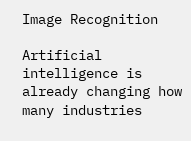Image Recognition

Artificial intelligence is already changing how many industries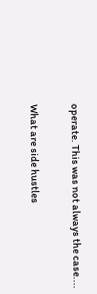operate. This was not always the case....

What are side hustles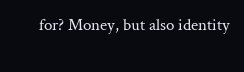for? Money, but also identity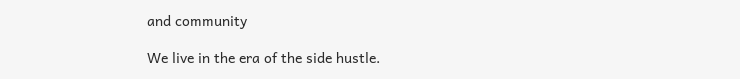and community

We live in the era of the side hustle.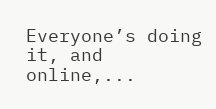Everyone’s doing it, and online,...